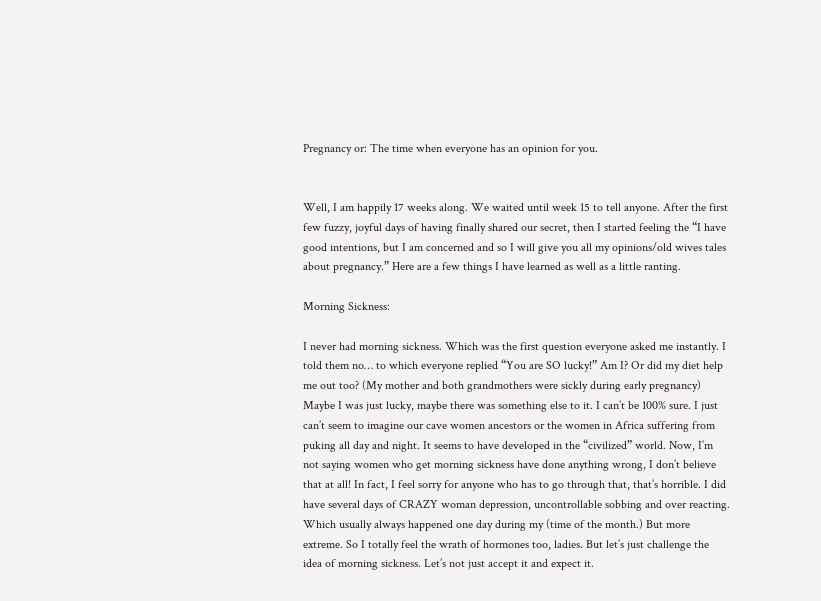Pregnancy or: The time when everyone has an opinion for you.


Well, I am happily 17 weeks along. We waited until week 15 to tell anyone. After the first few fuzzy, joyful days of having finally shared our secret, then I started feeling the “I have good intentions, but I am concerned and so I will give you all my opinions/old wives tales about pregnancy.” Here are a few things I have learned as well as a little ranting.

Morning Sickness:

I never had morning sickness. Which was the first question everyone asked me instantly. I told them no… to which everyone replied “You are SO lucky!” Am I? Or did my diet help me out too? (My mother and both grandmothers were sickly during early pregnancy) Maybe I was just lucky, maybe there was something else to it. I can’t be 100% sure. I just can’t seem to imagine our cave women ancestors or the women in Africa suffering from puking all day and night. It seems to have developed in the “civilized” world. Now, I’m not saying women who get morning sickness have done anything wrong, I don’t believe that at all! In fact, I feel sorry for anyone who has to go through that, that’s horrible. I did have several days of CRAZY woman depression, uncontrollable sobbing and over reacting. Which usually always happened one day during my (time of the month.) But more extreme. So I totally feel the wrath of hormones too, ladies. But let’s just challenge the idea of morning sickness. Let’s not just accept it and expect it.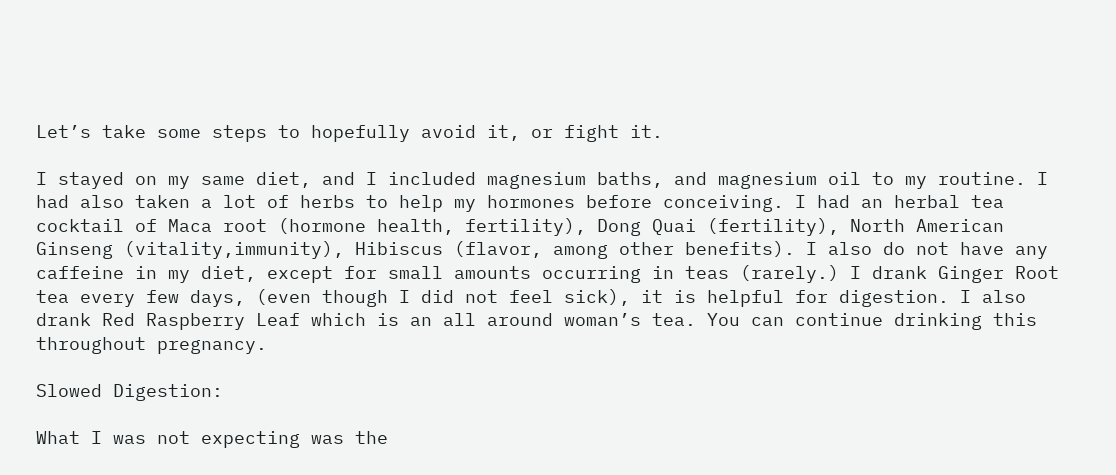Let’s take some steps to hopefully avoid it, or fight it.

I stayed on my same diet, and I included magnesium baths, and magnesium oil to my routine. I had also taken a lot of herbs to help my hormones before conceiving. I had an herbal tea cocktail of Maca root (hormone health, fertility), Dong Quai (fertility), North American Ginseng (vitality,immunity), Hibiscus (flavor, among other benefits). I also do not have any caffeine in my diet, except for small amounts occurring in teas (rarely.) I drank Ginger Root tea every few days, (even though I did not feel sick), it is helpful for digestion. I also drank Red Raspberry Leaf which is an all around woman’s tea. You can continue drinking this throughout pregnancy.

Slowed Digestion:

What I was not expecting was the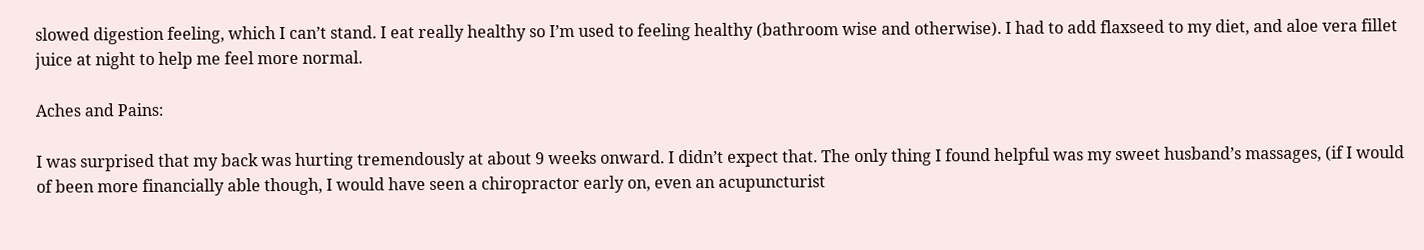slowed digestion feeling, which I can’t stand. I eat really healthy so I’m used to feeling healthy (bathroom wise and otherwise). I had to add flaxseed to my diet, and aloe vera fillet juice at night to help me feel more normal.

Aches and Pains:

I was surprised that my back was hurting tremendously at about 9 weeks onward. I didn’t expect that. The only thing I found helpful was my sweet husband’s massages, (if I would of been more financially able though, I would have seen a chiropractor early on, even an acupuncturist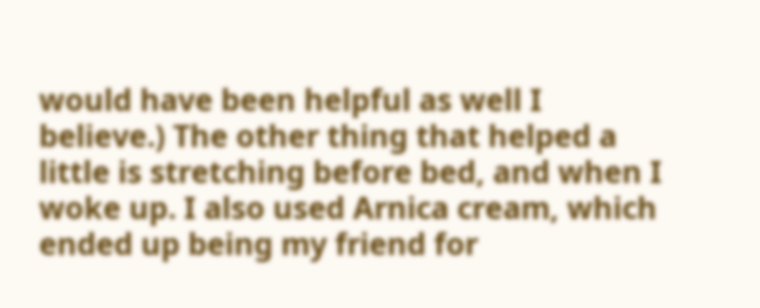would have been helpful as well I believe.) The other thing that helped a little is stretching before bed, and when I woke up. I also used Arnica cream, which ended up being my friend for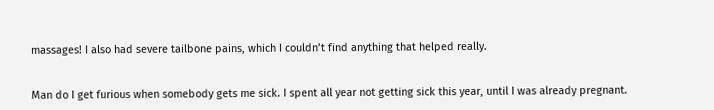massages! I also had severe tailbone pains, which I couldn’t find anything that helped really.


Man do I get furious when somebody gets me sick. I spent all year not getting sick this year, until I was already pregnant.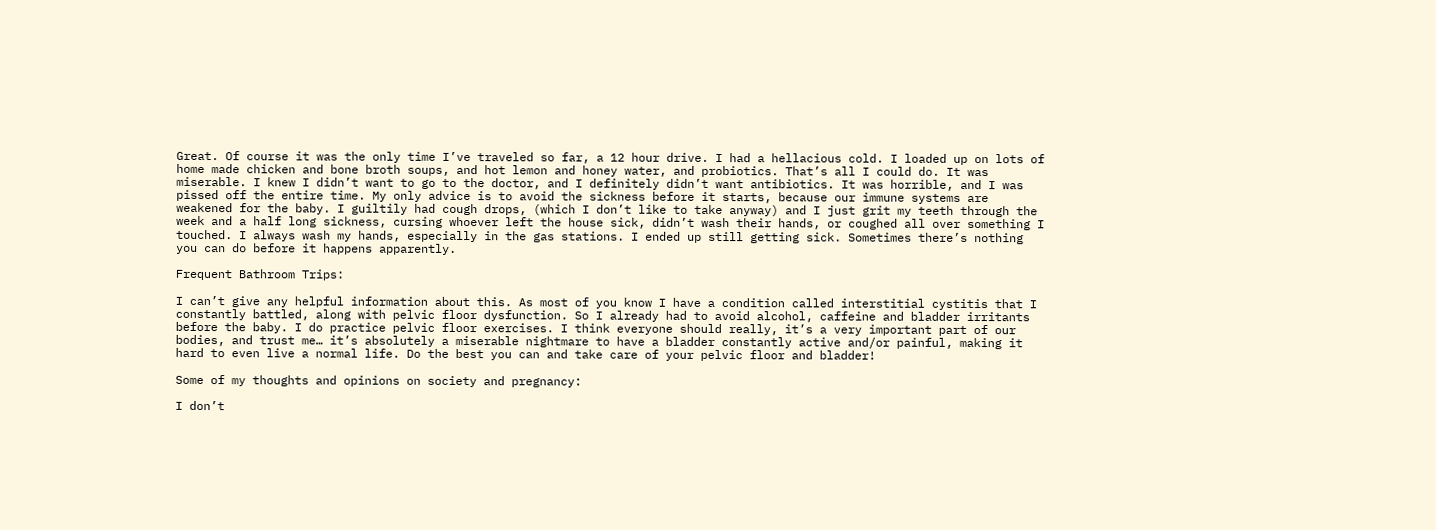Great. Of course it was the only time I’ve traveled so far, a 12 hour drive. I had a hellacious cold. I loaded up on lots of home made chicken and bone broth soups, and hot lemon and honey water, and probiotics. That’s all I could do. It was miserable. I knew I didn’t want to go to the doctor, and I definitely didn’t want antibiotics. It was horrible, and I was pissed off the entire time. My only advice is to avoid the sickness before it starts, because our immune systems are weakened for the baby. I guiltily had cough drops, (which I don’t like to take anyway) and I just grit my teeth through the week and a half long sickness, cursing whoever left the house sick, didn’t wash their hands, or coughed all over something I touched. I always wash my hands, especially in the gas stations. I ended up still getting sick. Sometimes there’s nothing you can do before it happens apparently.

Frequent Bathroom Trips:

I can’t give any helpful information about this. As most of you know I have a condition called interstitial cystitis that I constantly battled, along with pelvic floor dysfunction. So I already had to avoid alcohol, caffeine and bladder irritants before the baby. I do practice pelvic floor exercises. I think everyone should really, it’s a very important part of our bodies, and trust me… it’s absolutely a miserable nightmare to have a bladder constantly active and/or painful, making it hard to even live a normal life. Do the best you can and take care of your pelvic floor and bladder!

Some of my thoughts and opinions on society and pregnancy:

I don’t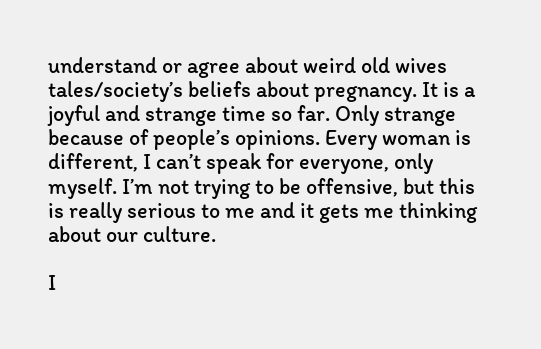understand or agree about weird old wives tales/society’s beliefs about pregnancy. It is a joyful and strange time so far. Only strange because of people’s opinions. Every woman is different, I can’t speak for everyone, only myself. I’m not trying to be offensive, but this is really serious to me and it gets me thinking about our culture.

I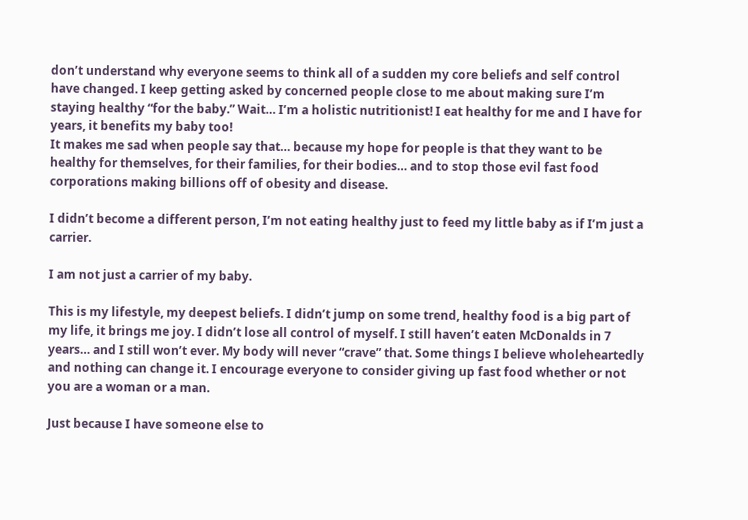don’t understand why everyone seems to think all of a sudden my core beliefs and self control have changed. I keep getting asked by concerned people close to me about making sure I’m staying healthy “for the baby.” Wait… I’m a holistic nutritionist! I eat healthy for me and I have for years, it benefits my baby too!
It makes me sad when people say that… because my hope for people is that they want to be healthy for themselves, for their families, for their bodies… and to stop those evil fast food corporations making billions off of obesity and disease.

I didn’t become a different person, I’m not eating healthy just to feed my little baby as if I’m just a carrier.

I am not just a carrier of my baby.

This is my lifestyle, my deepest beliefs. I didn’t jump on some trend, healthy food is a big part of my life, it brings me joy. I didn’t lose all control of myself. I still haven’t eaten McDonalds in 7 years… and I still won’t ever. My body will never “crave” that. Some things I believe wholeheartedly and nothing can change it. I encourage everyone to consider giving up fast food whether or not you are a woman or a man.

Just because I have someone else to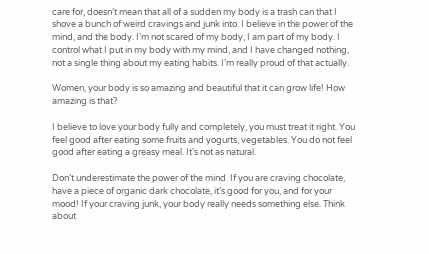care for, doesn’t mean that all of a sudden my body is a trash can that I shove a bunch of weird cravings and junk into. I believe in the power of the mind, and the body. I’m not scared of my body, I am part of my body. I control what I put in my body with my mind, and I have changed nothing, not a single thing about my eating habits. I’m really proud of that actually.

Women, your body is so amazing and beautiful that it can grow life! How amazing is that?

I believe to love your body fully and completely, you must treat it right. You feel good after eating some fruits and yogurts, vegetables. You do not feel good after eating a greasy meal. It’s not as natural.

Don’t underestimate the power of the mind. If you are craving chocolate, have a piece of organic dark chocolate, it’s good for you, and for your mood! If your craving junk, your body really needs something else. Think about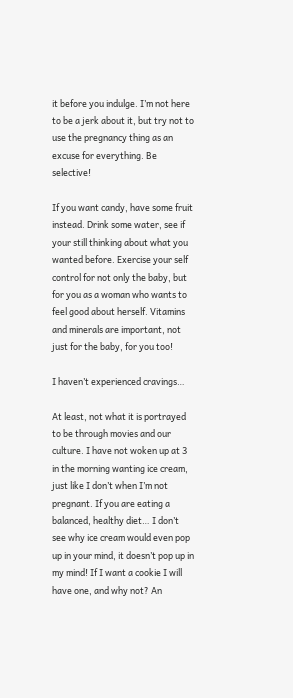it before you indulge. I’m not here to be a jerk about it, but try not to use the pregnancy thing as an excuse for everything. Be selective!

If you want candy, have some fruit instead. Drink some water, see if your still thinking about what you wanted before. Exercise your self control for not only the baby, but for you as a woman who wants to feel good about herself. Vitamins and minerals are important, not just for the baby, for you too!

I haven’t experienced cravings…

At least, not what it is portrayed to be through movies and our culture. I have not woken up at 3 in the morning wanting ice cream, just like I don’t when I’m not pregnant. If you are eating a balanced, healthy diet… I don’t see why ice cream would even pop up in your mind, it doesn’t pop up in my mind! If I want a cookie I will have one, and why not? An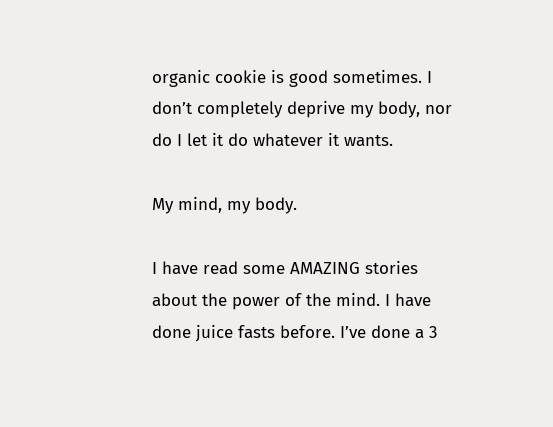organic cookie is good sometimes. I don’t completely deprive my body, nor do I let it do whatever it wants.

My mind, my body.

I have read some AMAZING stories about the power of the mind. I have done juice fasts before. I’ve done a 3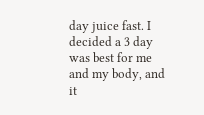day juice fast. I decided a 3 day was best for me and my body, and it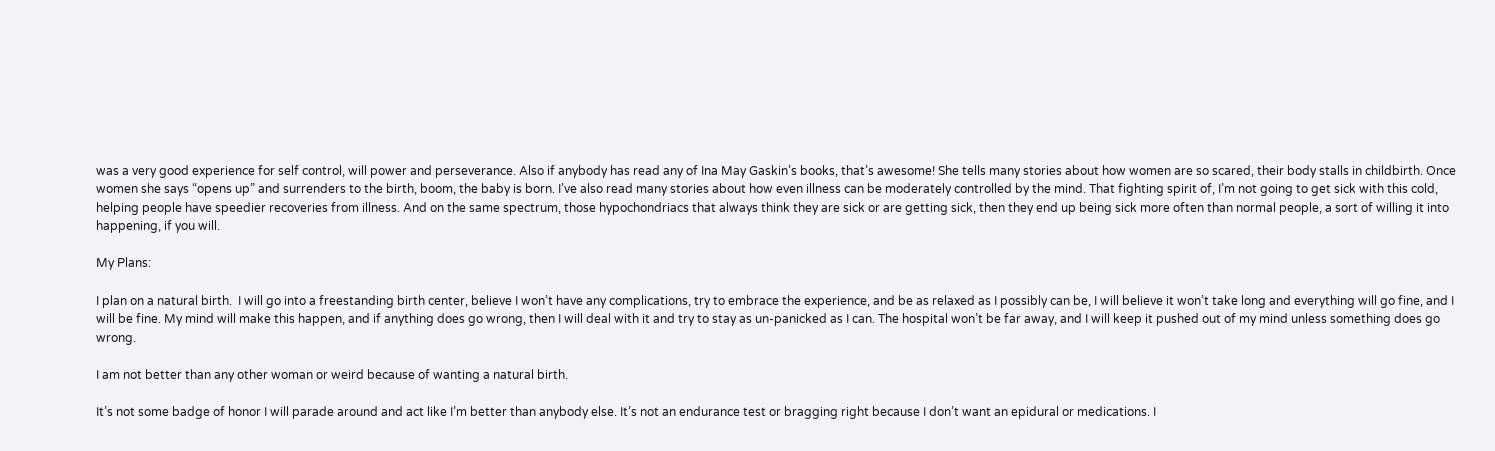was a very good experience for self control, will power and perseverance. Also if anybody has read any of Ina May Gaskin’s books, that’s awesome! She tells many stories about how women are so scared, their body stalls in childbirth. Once women she says “opens up” and surrenders to the birth, boom, the baby is born. I’ve also read many stories about how even illness can be moderately controlled by the mind. That fighting spirit of, I’m not going to get sick with this cold, helping people have speedier recoveries from illness. And on the same spectrum, those hypochondriacs that always think they are sick or are getting sick, then they end up being sick more often than normal people, a sort of willing it into happening, if you will.

My Plans:

I plan on a natural birth.  I will go into a freestanding birth center, believe I won’t have any complications, try to embrace the experience, and be as relaxed as I possibly can be, I will believe it won’t take long and everything will go fine, and I will be fine. My mind will make this happen, and if anything does go wrong, then I will deal with it and try to stay as un-panicked as I can. The hospital won’t be far away, and I will keep it pushed out of my mind unless something does go wrong.

I am not better than any other woman or weird because of wanting a natural birth.

It’s not some badge of honor I will parade around and act like I’m better than anybody else. It’s not an endurance test or bragging right because I don’t want an epidural or medications. I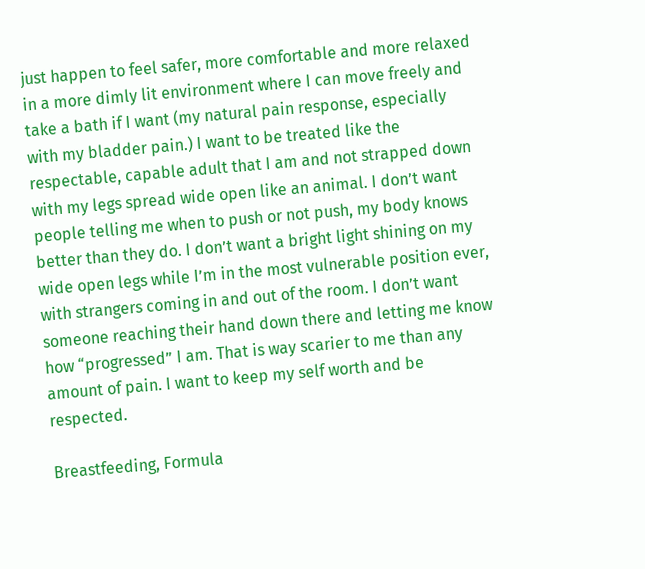just happen to feel safer, more comfortable and more relaxed in a more dimly lit environment where I can move freely and take a bath if I want (my natural pain response, especially with my bladder pain.) I want to be treated like the respectable, capable adult that I am and not strapped down with my legs spread wide open like an animal. I don’t want people telling me when to push or not push, my body knows better than they do. I don’t want a bright light shining on my wide open legs while I’m in the most vulnerable position ever, with strangers coming in and out of the room. I don’t want someone reaching their hand down there and letting me know how “progressed” I am. That is way scarier to me than any amount of pain. I want to keep my self worth and be respected.

Breastfeeding, Formula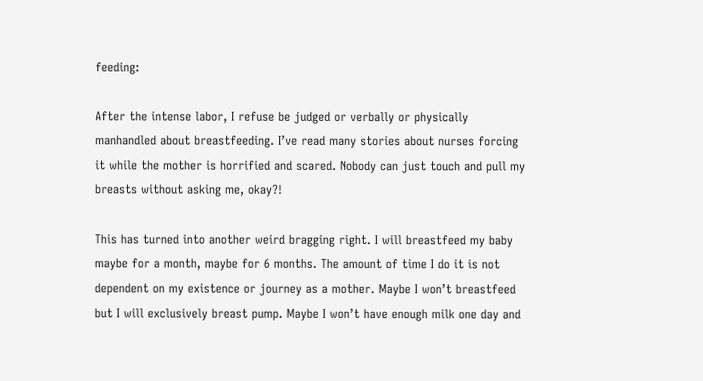feeding:

After the intense labor, I refuse be judged or verbally or physically manhandled about breastfeeding. I’ve read many stories about nurses forcing it while the mother is horrified and scared. Nobody can just touch and pull my breasts without asking me, okay?!

This has turned into another weird bragging right. I will breastfeed my baby maybe for a month, maybe for 6 months. The amount of time I do it is not dependent on my existence or journey as a mother. Maybe I won’t breastfeed but I will exclusively breast pump. Maybe I won’t have enough milk one day and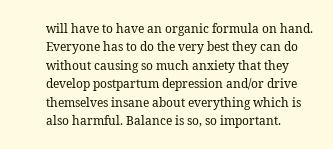will have to have an organic formula on hand. Everyone has to do the very best they can do without causing so much anxiety that they develop postpartum depression and/or drive themselves insane about everything which is also harmful. Balance is so, so important.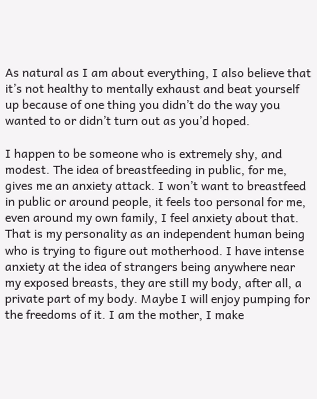As natural as I am about everything, I also believe that it’s not healthy to mentally exhaust and beat yourself up because of one thing you didn’t do the way you wanted to or didn’t turn out as you’d hoped.

I happen to be someone who is extremely shy, and modest. The idea of breastfeeding in public, for me, gives me an anxiety attack. I won’t want to breastfeed in public or around people, it feels too personal for me, even around my own family, I feel anxiety about that. That is my personality as an independent human being who is trying to figure out motherhood. I have intense anxiety at the idea of strangers being anywhere near my exposed breasts, they are still my body, after all, a private part of my body. Maybe I will enjoy pumping for the freedoms of it. I am the mother, I make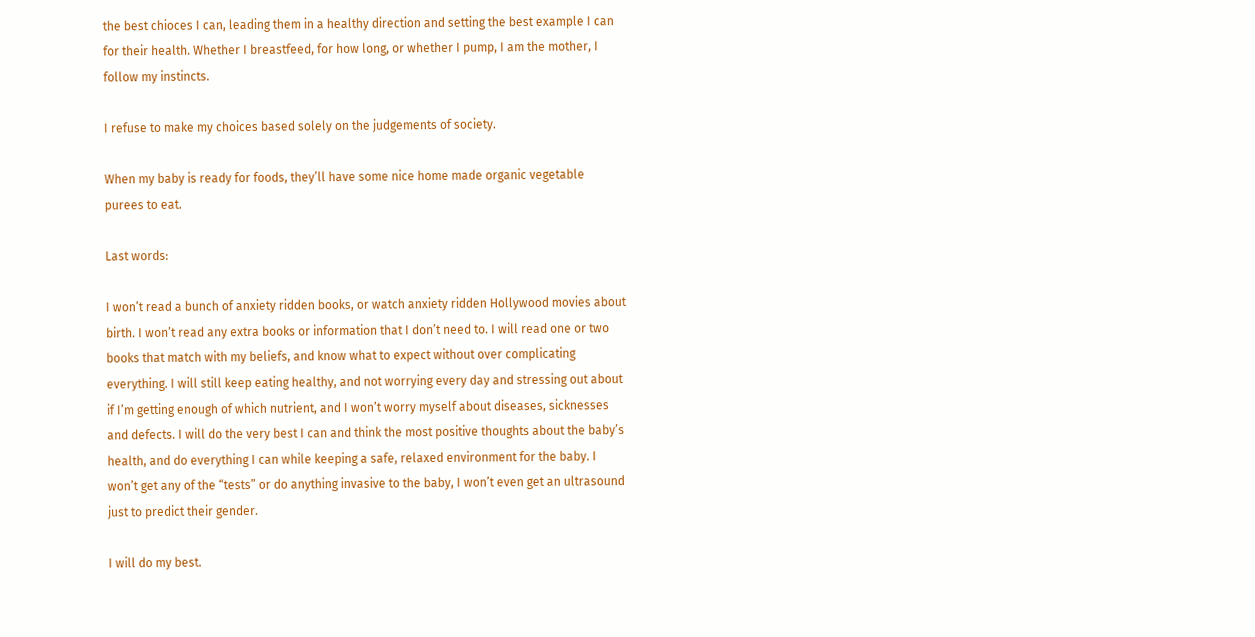the best chioces I can, leading them in a healthy direction and setting the best example I can for their health. Whether I breastfeed, for how long, or whether I pump, I am the mother, I follow my instincts.

I refuse to make my choices based solely on the judgements of society.

When my baby is ready for foods, they’ll have some nice home made organic vegetable purees to eat.

Last words:

I won’t read a bunch of anxiety ridden books, or watch anxiety ridden Hollywood movies about birth. I won’t read any extra books or information that I don’t need to. I will read one or two books that match with my beliefs, and know what to expect without over complicating everything. I will still keep eating healthy, and not worrying every day and stressing out about if I’m getting enough of which nutrient, and I won’t worry myself about diseases, sicknesses and defects. I will do the very best I can and think the most positive thoughts about the baby’s health, and do everything I can while keeping a safe, relaxed environment for the baby. I won’t get any of the “tests” or do anything invasive to the baby, I won’t even get an ultrasound just to predict their gender.

I will do my best.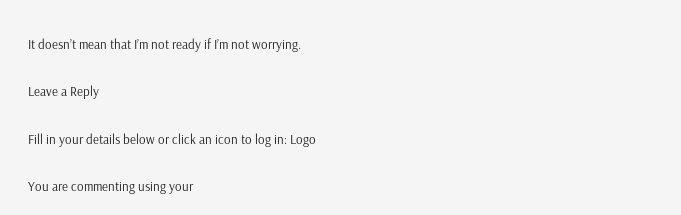It doesn’t mean that I’m not ready if I’m not worrying.

Leave a Reply

Fill in your details below or click an icon to log in: Logo

You are commenting using your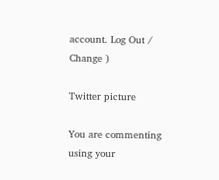account. Log Out / Change )

Twitter picture

You are commenting using your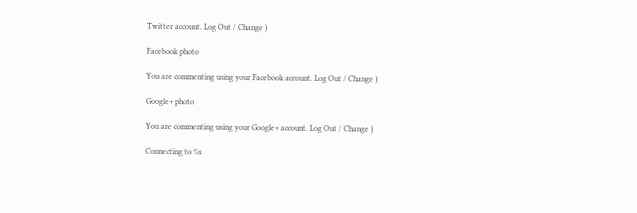Twitter account. Log Out / Change )

Facebook photo

You are commenting using your Facebook account. Log Out / Change )

Google+ photo

You are commenting using your Google+ account. Log Out / Change )

Connecting to %s